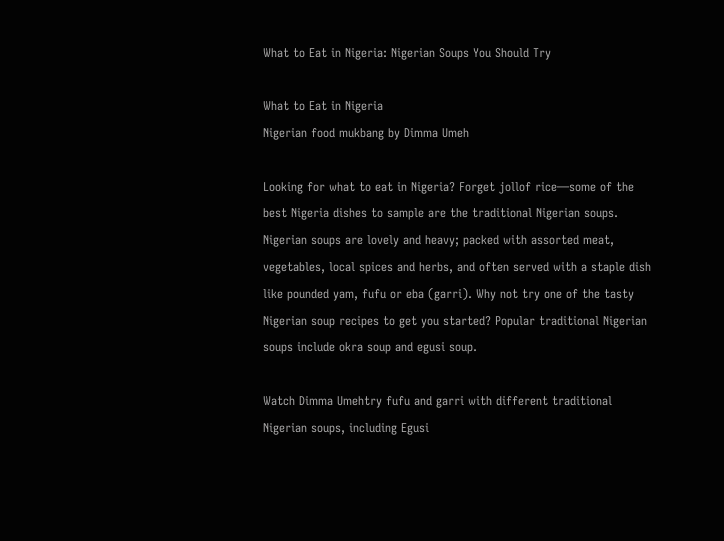What to Eat in Nigeria: Nigerian Soups You Should Try

What to Eat in Nigeria
Nigerian food mukbang by Dimma Umeh

Looking for what to eat in Nigeria? Forget jollof rice—some of the best Nigeria dishes to sample are the traditional Nigerian soups. Nigerian soups are lovely and heavy; packed with assorted meat, vegetables, local spices and herbs, and often served with a staple dish like pounded yam, fufu or eba (garri). Why not try one of the tasty Nigerian soup recipes to get you started? Popular traditional Nigerian soups include okra soup and egusi soup.

Watch Dimma Umehtry fufu and garri with different traditional Nigerian soups, including Egusi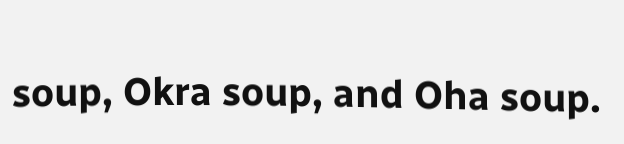soup, Okra soup, and Oha soup.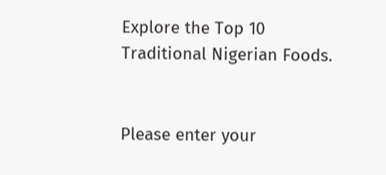Explore the Top 10 Traditional Nigerian Foods.


Please enter your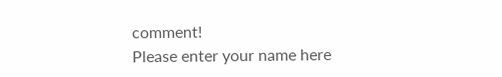comment!
Please enter your name here